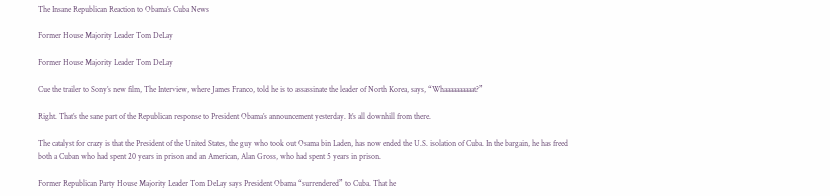The Insane Republican Reaction to Obama’s Cuba News

Former House Majority Leader Tom DeLay

Former House Majority Leader Tom DeLay

Cue the trailer to Sony’s new film, The Interview, where James Franco, told he is to assassinate the leader of North Korea, says, “Whaaaaaaaaaat?”

Right. That’s the sane part of the Republican response to President Obama’s announcement yesterday. It’s all downhill from there.

The catalyst for crazy is that the President of the United States, the guy who took out Osama bin Laden, has now ended the U.S. isolation of Cuba. In the bargain, he has freed both a Cuban who had spent 20 years in prison and an American, Alan Gross, who had spent 5 years in prison.

Former Republican Party House Majority Leader Tom DeLay says President Obama “surrendered” to Cuba. That he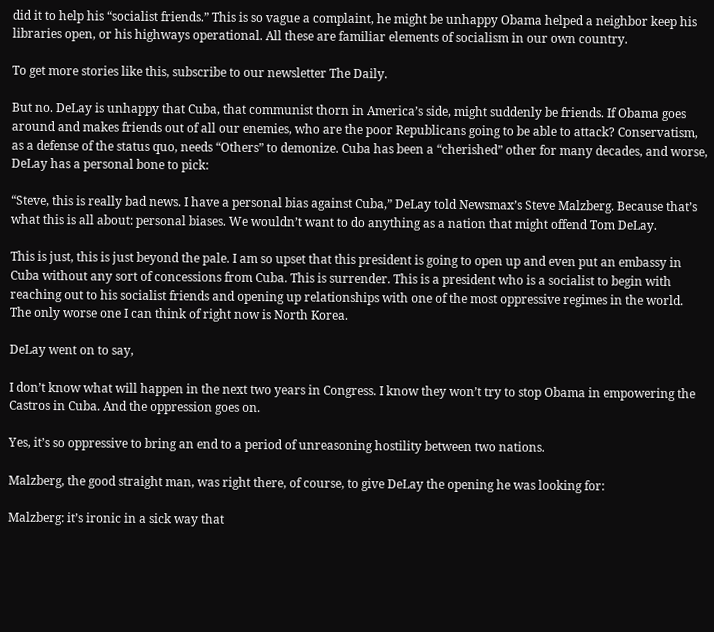did it to help his “socialist friends.” This is so vague a complaint, he might be unhappy Obama helped a neighbor keep his libraries open, or his highways operational. All these are familiar elements of socialism in our own country.

To get more stories like this, subscribe to our newsletter The Daily.

But no. DeLay is unhappy that Cuba, that communist thorn in America’s side, might suddenly be friends. If Obama goes around and makes friends out of all our enemies, who are the poor Republicans going to be able to attack? Conservatism, as a defense of the status quo, needs “Others” to demonize. Cuba has been a “cherished” other for many decades, and worse, DeLay has a personal bone to pick:

“Steve, this is really bad news. I have a personal bias against Cuba,” DeLay told Newsmax’s Steve Malzberg. Because that’s what this is all about: personal biases. We wouldn’t want to do anything as a nation that might offend Tom DeLay.

This is just, this is just beyond the pale. I am so upset that this president is going to open up and even put an embassy in Cuba without any sort of concessions from Cuba. This is surrender. This is a president who is a socialist to begin with reaching out to his socialist friends and opening up relationships with one of the most oppressive regimes in the world. The only worse one I can think of right now is North Korea.

DeLay went on to say,

I don’t know what will happen in the next two years in Congress. I know they won’t try to stop Obama in empowering the Castros in Cuba. And the oppression goes on.

Yes, it’s so oppressive to bring an end to a period of unreasoning hostility between two nations.

Malzberg, the good straight man, was right there, of course, to give DeLay the opening he was looking for:

Malzberg: it’s ironic in a sick way that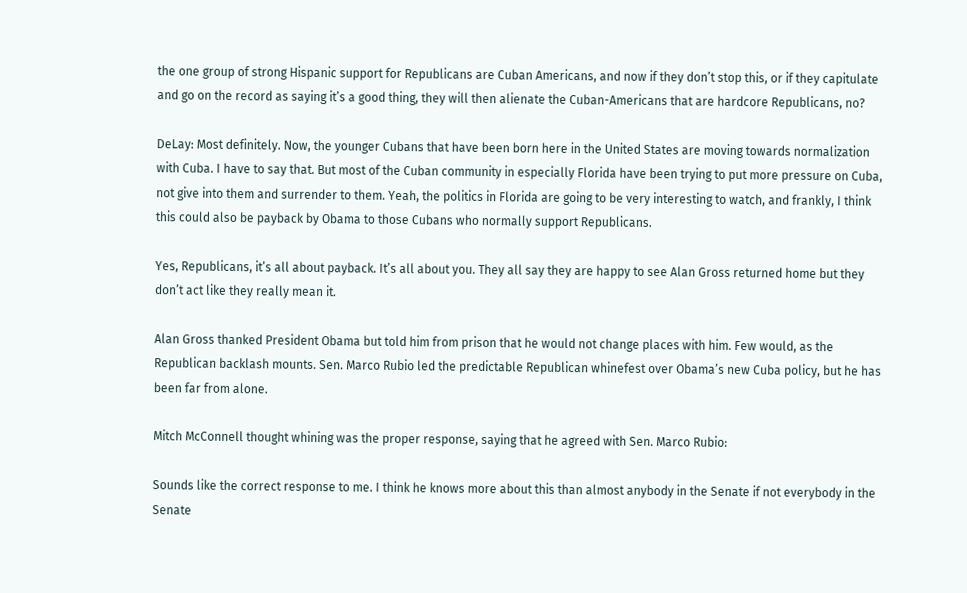the one group of strong Hispanic support for Republicans are Cuban Americans, and now if they don’t stop this, or if they capitulate and go on the record as saying it’s a good thing, they will then alienate the Cuban-Americans that are hardcore Republicans, no?

DeLay: Most definitely. Now, the younger Cubans that have been born here in the United States are moving towards normalization with Cuba. I have to say that. But most of the Cuban community in especially Florida have been trying to put more pressure on Cuba, not give into them and surrender to them. Yeah, the politics in Florida are going to be very interesting to watch, and frankly, I think this could also be payback by Obama to those Cubans who normally support Republicans.

Yes, Republicans, it’s all about payback. It’s all about you. They all say they are happy to see Alan Gross returned home but they don’t act like they really mean it.

Alan Gross thanked President Obama but told him from prison that he would not change places with him. Few would, as the Republican backlash mounts. Sen. Marco Rubio led the predictable Republican whinefest over Obama’s new Cuba policy, but he has been far from alone.

Mitch McConnell thought whining was the proper response, saying that he agreed with Sen. Marco Rubio:

Sounds like the correct response to me. I think he knows more about this than almost anybody in the Senate if not everybody in the Senate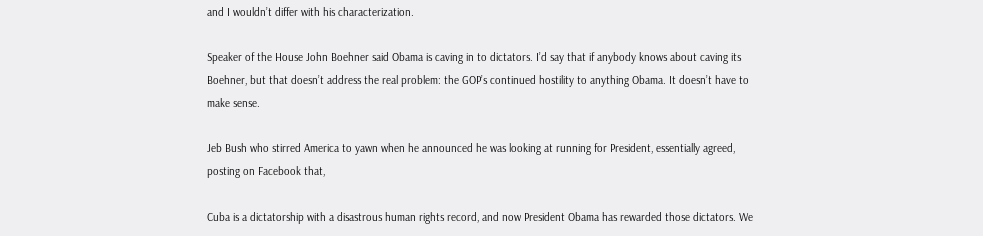and I wouldn’t differ with his characterization.

Speaker of the House John Boehner said Obama is caving in to dictators. I’d say that if anybody knows about caving its Boehner, but that doesn’t address the real problem: the GOP’s continued hostility to anything Obama. It doesn’t have to make sense.

Jeb Bush who stirred America to yawn when he announced he was looking at running for President, essentially agreed, posting on Facebook that,

Cuba is a dictatorship with a disastrous human rights record, and now President Obama has rewarded those dictators. We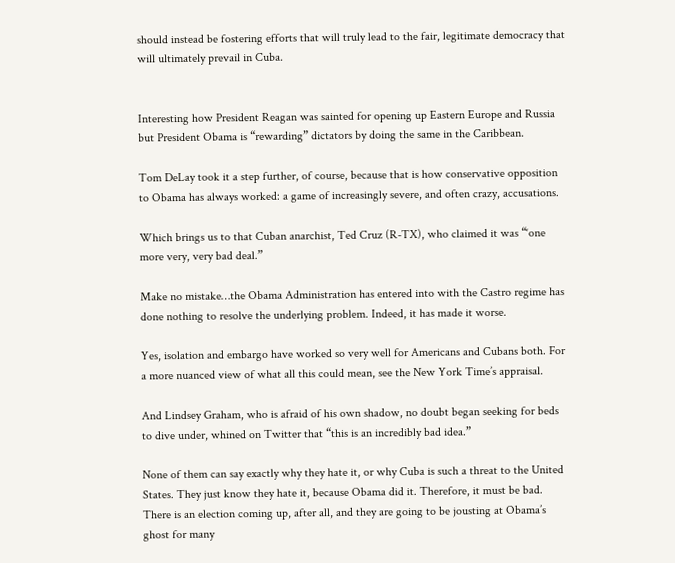should instead be fostering efforts that will truly lead to the fair, legitimate democracy that will ultimately prevail in Cuba.


Interesting how President Reagan was sainted for opening up Eastern Europe and Russia but President Obama is “rewarding” dictators by doing the same in the Caribbean.

Tom DeLay took it a step further, of course, because that is how conservative opposition to Obama has always worked: a game of increasingly severe, and often crazy, accusations.

Which brings us to that Cuban anarchist, Ted Cruz (R-TX), who claimed it was “‘one more very, very bad deal.”

Make no mistake…the Obama Administration has entered into with the Castro regime has done nothing to resolve the underlying problem. Indeed, it has made it worse.

Yes, isolation and embargo have worked so very well for Americans and Cubans both. For a more nuanced view of what all this could mean, see the New York Time’s appraisal.

And Lindsey Graham, who is afraid of his own shadow, no doubt began seeking for beds to dive under, whined on Twitter that “this is an incredibly bad idea.”

None of them can say exactly why they hate it, or why Cuba is such a threat to the United States. They just know they hate it, because Obama did it. Therefore, it must be bad. There is an election coming up, after all, and they are going to be jousting at Obama’s ghost for many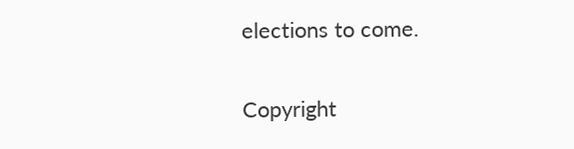elections to come.

Copyright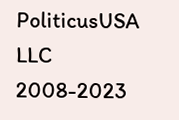PoliticusUSA LLC 2008-2023